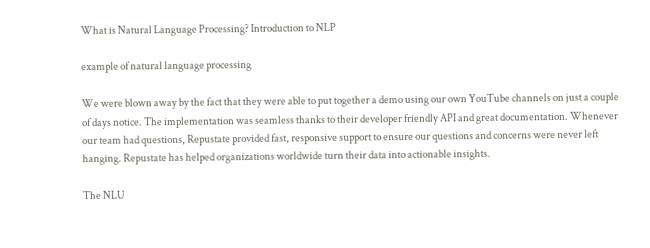What is Natural Language Processing? Introduction to NLP

example of natural language processing

We were blown away by the fact that they were able to put together a demo using our own YouTube channels on just a couple of days notice. The implementation was seamless thanks to their developer friendly API and great documentation. Whenever our team had questions, Repustate provided fast, responsive support to ensure our questions and concerns were never left hanging. Repustate has helped organizations worldwide turn their data into actionable insights.

The NLU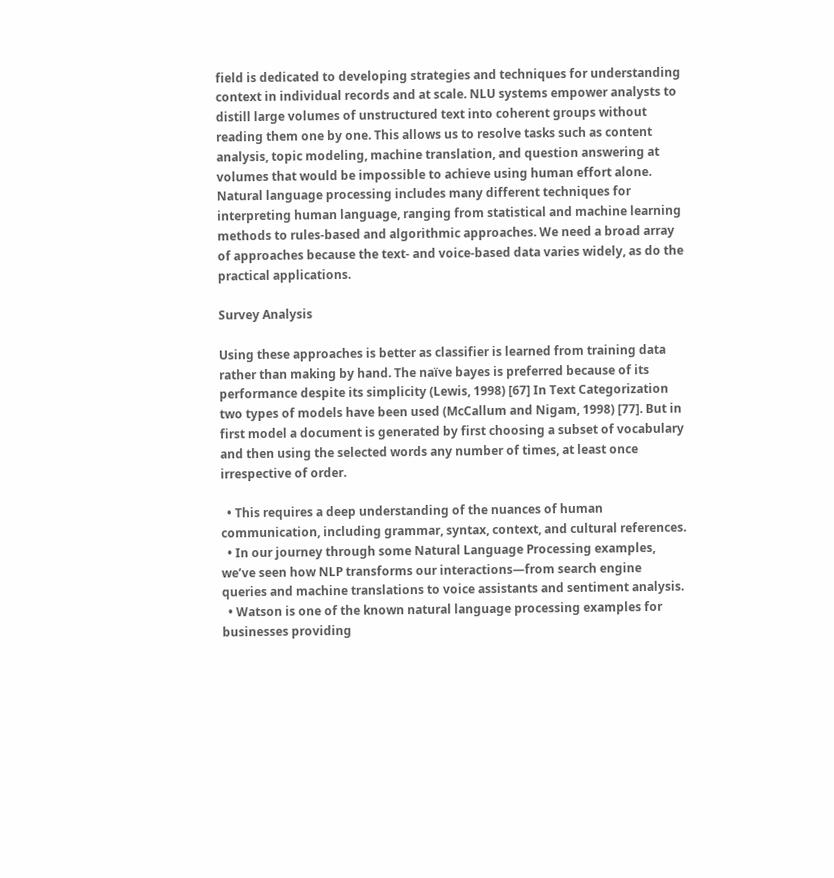field is dedicated to developing strategies and techniques for understanding context in individual records and at scale. NLU systems empower analysts to distill large volumes of unstructured text into coherent groups without reading them one by one. This allows us to resolve tasks such as content analysis, topic modeling, machine translation, and question answering at volumes that would be impossible to achieve using human effort alone. Natural language processing includes many different techniques for interpreting human language, ranging from statistical and machine learning methods to rules-based and algorithmic approaches. We need a broad array of approaches because the text- and voice-based data varies widely, as do the practical applications.

Survey Analysis

Using these approaches is better as classifier is learned from training data rather than making by hand. The naïve bayes is preferred because of its performance despite its simplicity (Lewis, 1998) [67] In Text Categorization two types of models have been used (McCallum and Nigam, 1998) [77]. But in first model a document is generated by first choosing a subset of vocabulary and then using the selected words any number of times, at least once irrespective of order.

  • This requires a deep understanding of the nuances of human communication, including grammar, syntax, context, and cultural references.
  • In our journey through some Natural Language Processing examples, we’ve seen how NLP transforms our interactions—from search engine queries and machine translations to voice assistants and sentiment analysis.
  • Watson is one of the known natural language processing examples for businesses providing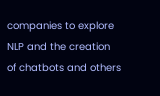companies to explore NLP and the creation of chatbots and others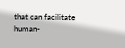that can facilitate human-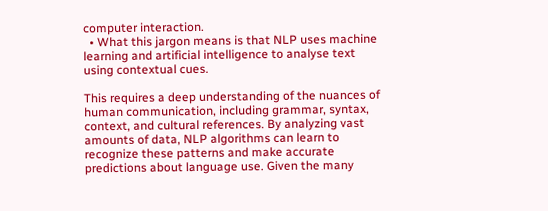computer interaction.
  • What this jargon means is that NLP uses machine learning and artificial intelligence to analyse text using contextual cues.

This requires a deep understanding of the nuances of human communication, including grammar, syntax, context, and cultural references. By analyzing vast amounts of data, NLP algorithms can learn to recognize these patterns and make accurate predictions about language use. Given the many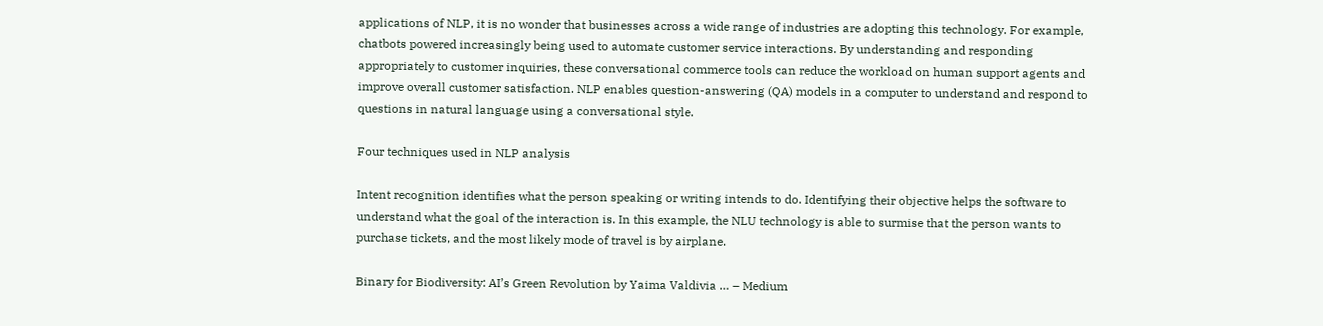applications of NLP, it is no wonder that businesses across a wide range of industries are adopting this technology. For example, chatbots powered increasingly being used to automate customer service interactions. By understanding and responding appropriately to customer inquiries, these conversational commerce tools can reduce the workload on human support agents and improve overall customer satisfaction. NLP enables question-answering (QA) models in a computer to understand and respond to questions in natural language using a conversational style.

Four techniques used in NLP analysis

Intent recognition identifies what the person speaking or writing intends to do. Identifying their objective helps the software to understand what the goal of the interaction is. In this example, the NLU technology is able to surmise that the person wants to purchase tickets, and the most likely mode of travel is by airplane.

Binary for Biodiversity: AI’s Green Revolution by Yaima Valdivia … – Medium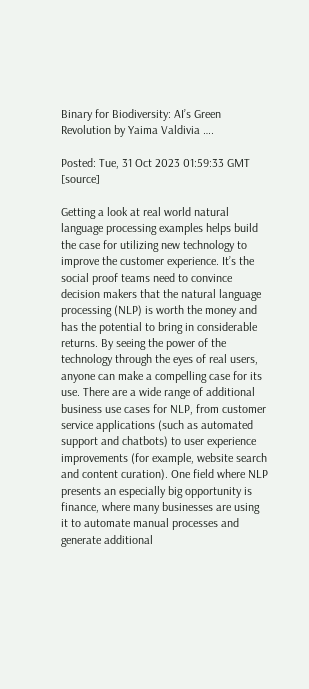Binary for Biodiversity: AI’s Green Revolution by Yaima Valdivia ….

Posted: Tue, 31 Oct 2023 01:59:33 GMT [source]

Getting a look at real world natural language processing examples helps build the case for utilizing new technology to improve the customer experience. It’s the social proof teams need to convince decision makers that the natural language processing (NLP) is worth the money and has the potential to bring in considerable returns. By seeing the power of the technology through the eyes of real users, anyone can make a compelling case for its use. There are a wide range of additional business use cases for NLP, from customer service applications (such as automated support and chatbots) to user experience improvements (for example, website search and content curation). One field where NLP presents an especially big opportunity is finance, where many businesses are using it to automate manual processes and generate additional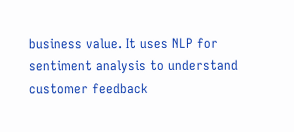business value. It uses NLP for sentiment analysis to understand customer feedback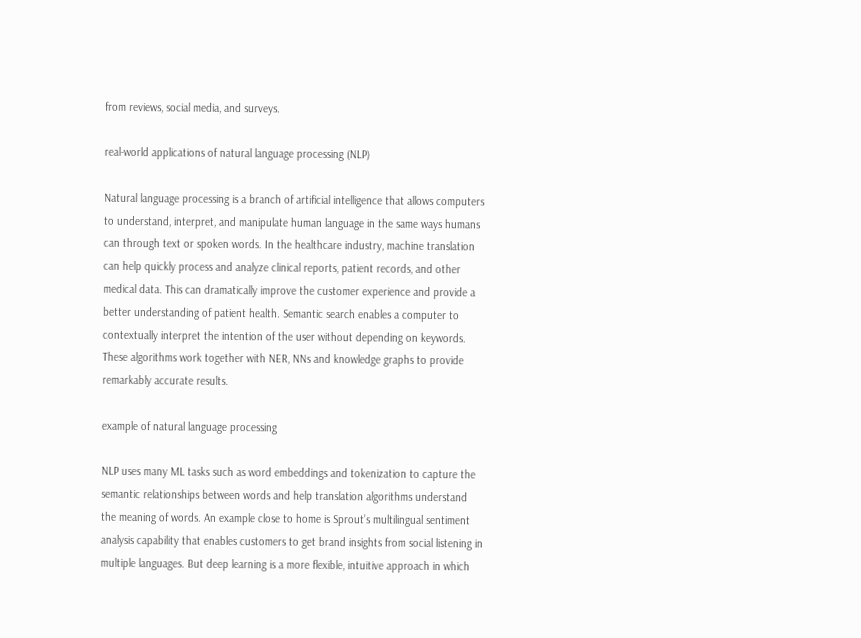from reviews, social media, and surveys.

real-world applications of natural language processing (NLP)

Natural language processing is a branch of artificial intelligence that allows computers to understand, interpret, and manipulate human language in the same ways humans can through text or spoken words. In the healthcare industry, machine translation can help quickly process and analyze clinical reports, patient records, and other medical data. This can dramatically improve the customer experience and provide a better understanding of patient health. Semantic search enables a computer to contextually interpret the intention of the user without depending on keywords. These algorithms work together with NER, NNs and knowledge graphs to provide remarkably accurate results.

example of natural language processing

NLP uses many ML tasks such as word embeddings and tokenization to capture the semantic relationships between words and help translation algorithms understand the meaning of words. An example close to home is Sprout’s multilingual sentiment analysis capability that enables customers to get brand insights from social listening in multiple languages. But deep learning is a more flexible, intuitive approach in which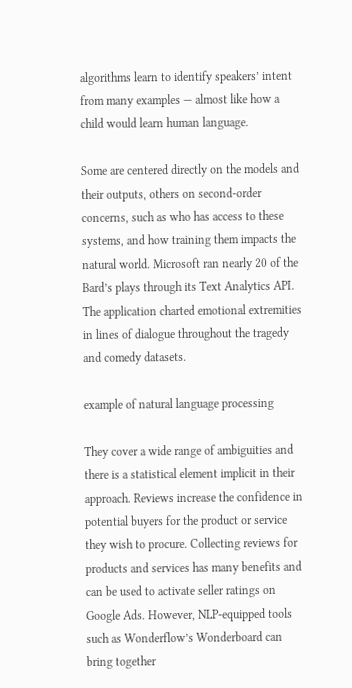algorithms learn to identify speakers’ intent from many examples — almost like how a child would learn human language.

Some are centered directly on the models and their outputs, others on second-order concerns, such as who has access to these systems, and how training them impacts the natural world. Microsoft ran nearly 20 of the Bard’s plays through its Text Analytics API. The application charted emotional extremities in lines of dialogue throughout the tragedy and comedy datasets.

example of natural language processing

They cover a wide range of ambiguities and there is a statistical element implicit in their approach. Reviews increase the confidence in potential buyers for the product or service they wish to procure. Collecting reviews for products and services has many benefits and can be used to activate seller ratings on Google Ads. However, NLP-equipped tools such as Wonderflow’s Wonderboard can bring together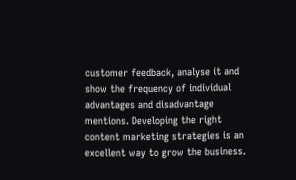customer feedback, analyse it and show the frequency of individual advantages and disadvantage mentions. Developing the right content marketing strategies is an excellent way to grow the business.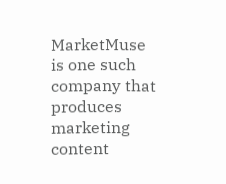MarketMuse is one such company that produces marketing content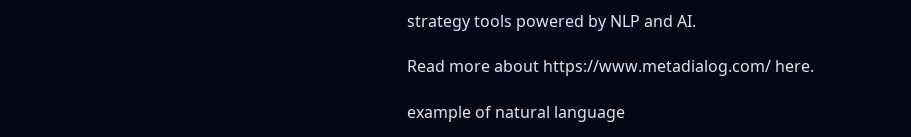strategy tools powered by NLP and AI.

Read more about https://www.metadialog.com/ here.

example of natural language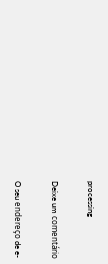processing

Deixe um comentário

O seu endereço de e-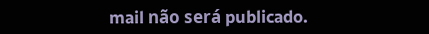mail não será publicado.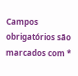Campos obrigatórios são marcados com *